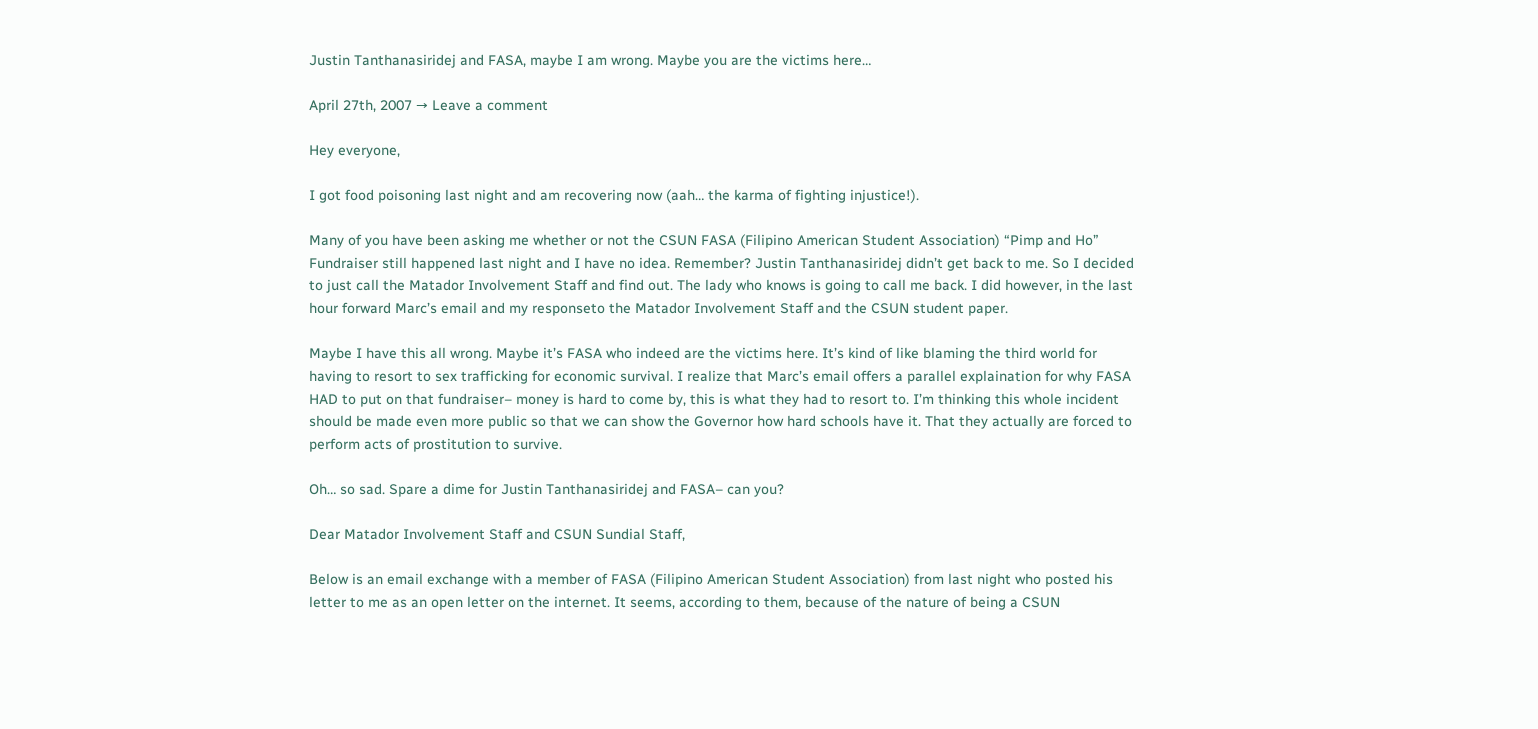Justin Tanthanasiridej and FASA, maybe I am wrong. Maybe you are the victims here…

April 27th, 2007 → Leave a comment

Hey everyone,

I got food poisoning last night and am recovering now (aah… the karma of fighting injustice!).

Many of you have been asking me whether or not the CSUN FASA (Filipino American Student Association) “Pimp and Ho” Fundraiser still happened last night and I have no idea. Remember? Justin Tanthanasiridej didn’t get back to me. So I decided to just call the Matador Involvement Staff and find out. The lady who knows is going to call me back. I did however, in the last hour forward Marc’s email and my responseto the Matador Involvement Staff and the CSUN student paper.

Maybe I have this all wrong. Maybe it’s FASA who indeed are the victims here. It’s kind of like blaming the third world for having to resort to sex trafficking for economic survival. I realize that Marc’s email offers a parallel explaination for why FASA HAD to put on that fundraiser– money is hard to come by, this is what they had to resort to. I’m thinking this whole incident should be made even more public so that we can show the Governor how hard schools have it. That they actually are forced to perform acts of prostitution to survive.

Oh… so sad. Spare a dime for Justin Tanthanasiridej and FASA– can you?

Dear Matador Involvement Staff and CSUN Sundial Staff,

Below is an email exchange with a member of FASA (Filipino American Student Association) from last night who posted his letter to me as an open letter on the internet. It seems, according to them, because of the nature of being a CSUN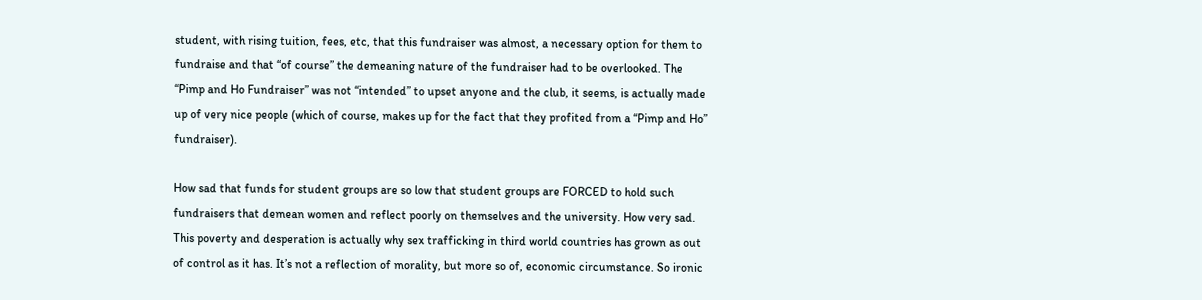student, with rising tuition, fees, etc, that this fundraiser was almost, a necessary option for them to fundraise and that “of course” the demeaning nature of the fundraiser had to be overlooked. The “Pimp and Ho Fundraiser” was not “intended” to upset anyone and the club, it seems, is actually made up of very nice people (which of course, makes up for the fact that they profited from a “Pimp and Ho” fundraiser).

How sad that funds for student groups are so low that student groups are FORCED to hold such fundraisers that demean women and reflect poorly on themselves and the university. How very sad. This poverty and desperation is actually why sex trafficking in third world countries has grown as out of control as it has. It’s not a reflection of morality, but more so of, economic circumstance. So ironic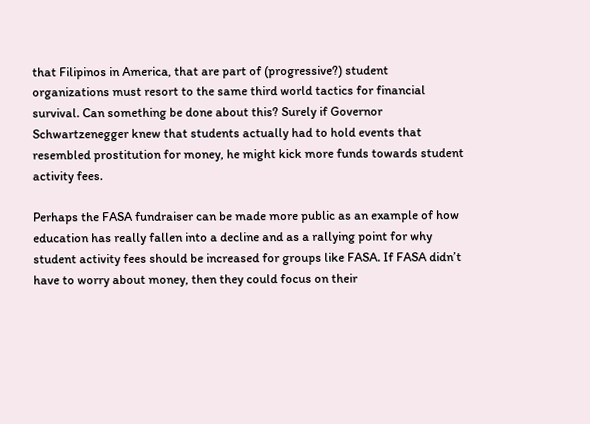that Filipinos in America, that are part of (progressive?) student organizations must resort to the same third world tactics for financial survival. Can something be done about this? Surely if Governor Schwartzenegger knew that students actually had to hold events that resembled prostitution for money, he might kick more funds towards student activity fees.

Perhaps the FASA fundraiser can be made more public as an example of how education has really fallen into a decline and as a rallying point for why student activity fees should be increased for groups like FASA. If FASA didn’t have to worry about money, then they could focus on their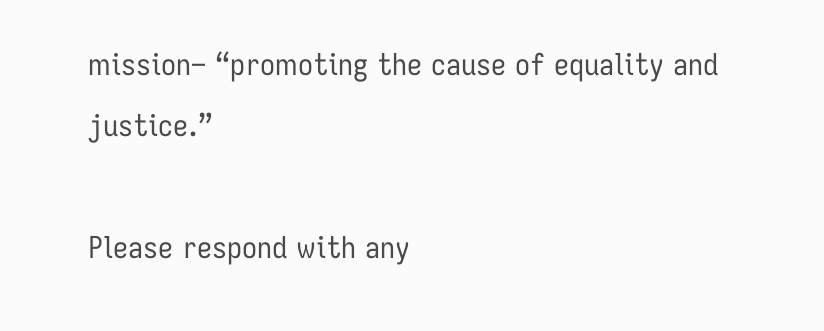mission– “promoting the cause of equality and justice.”

Please respond with any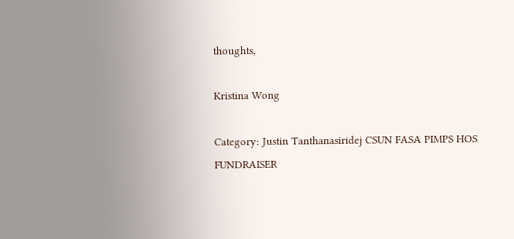thoughts,

Kristina Wong

Category: Justin Tanthanasiridej CSUN FASA PIMPS HOS FUNDRAISER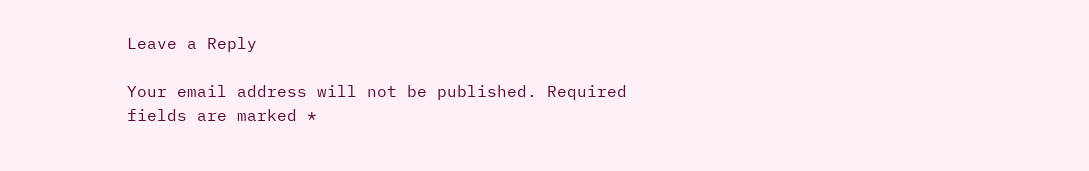Leave a Reply

Your email address will not be published. Required fields are marked *